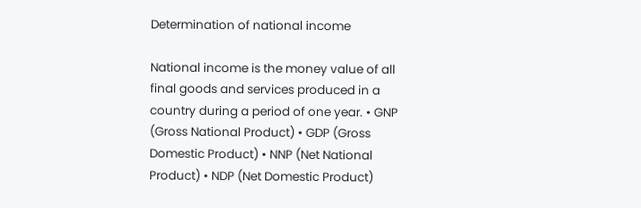Determination of national income

National income is the money value of all final goods and services produced in a country during a period of one year. • GNP (Gross National Product) • GDP (Gross Domestic Product) • NNP (Net National Product) • NDP (Net Domestic Product)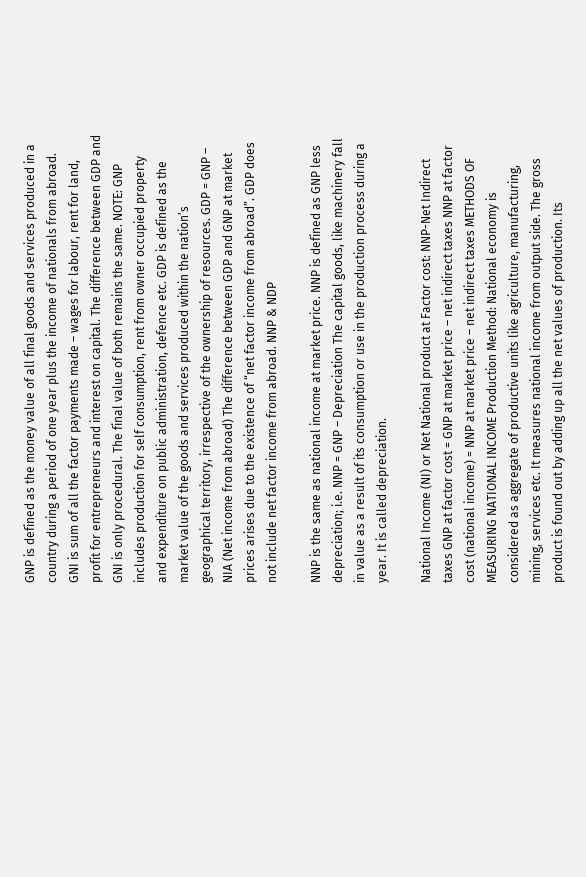GNP is defined as the money value of all final goods and services produced in a country during a period of one year plus the income of nationals from abroad. GNI is sum of all the factor payments made – wages for labour, rent for land, profit for entrepreneurs and interest on capital. The difference between GDP and GNI is only procedural. The final value of both remains the same. NOTE: GNP includes production for self consumption, rent from owner occupied property and expenditure on public administration, defence etc. GDP is defined as the market value of the goods and services produced within the nation’s geographical territory, irrespective of the ownership of resources. GDP = GNP – NIA (Net income from abroad) The difference between GDP and GNP at market prices arises due to the existence of “net factor income from abroad”. GDP does not include net factor income from abroad. NNP & NDP

NNP is the same as national income at market price. NNP is defined as GNP less depreciation; i.e. NNP = GNP – Depreciation The capital goods, like machinery fall in value as a result of its consumption or use in the production process during a year. It is called depreciation.

National Income (NI) or Net National product at Factor cost: NNP-Net Indirect taxes GNP at factor cost = GNP at market price – net indirect taxes NNP at factor cost (national income) = NNP at market price – net indirect taxes METHODS OF MEASURING NATIONAL INCOME Production Method: National economy is considered as aggregate of productive units like agriculture, manufacturing, mining, services etc. It measures national income from output side. The gross product is found out by adding up all the net values of production. Its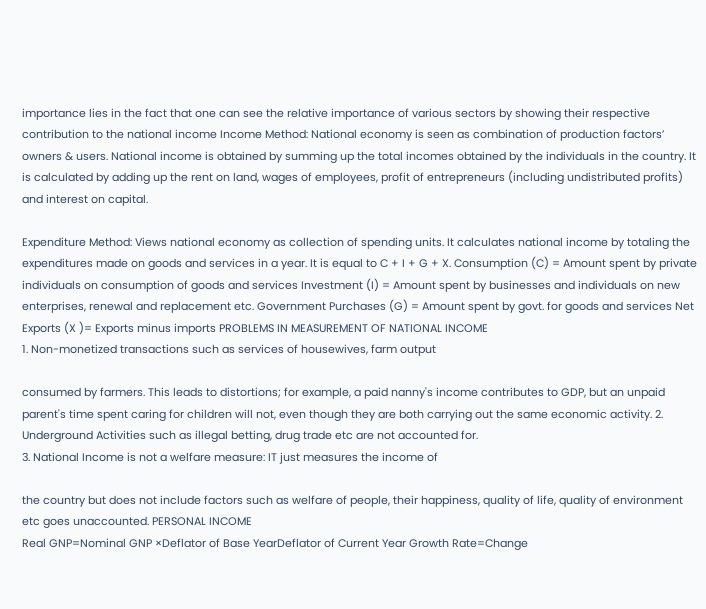importance lies in the fact that one can see the relative importance of various sectors by showing their respective contribution to the national income Income Method: National economy is seen as combination of production factors’ owners & users. National income is obtained by summing up the total incomes obtained by the individuals in the country. It is calculated by adding up the rent on land, wages of employees, profit of entrepreneurs (including undistributed profits) and interest on capital.

Expenditure Method: Views national economy as collection of spending units. It calculates national income by totaling the expenditures made on goods and services in a year. It is equal to C + I + G + X. Consumption (C) = Amount spent by private individuals on consumption of goods and services Investment (I) = Amount spent by businesses and individuals on new enterprises, renewal and replacement etc. Government Purchases (G) = Amount spent by govt. for goods and services Net Exports (X )= Exports minus imports PROBLEMS IN MEASUREMENT OF NATIONAL INCOME
1. Non-monetized transactions such as services of housewives, farm output

consumed by farmers. This leads to distortions; for example, a paid nanny's income contributes to GDP, but an unpaid parent's time spent caring for children will not, even though they are both carrying out the same economic activity. 2. Underground Activities such as illegal betting, drug trade etc are not accounted for.
3. National Income is not a welfare measure: IT just measures the income of

the country but does not include factors such as welfare of people, their happiness, quality of life, quality of environment etc goes unaccounted. PERSONAL INCOME
Real GNP=Nominal GNP ×Deflator of Base YearDeflator of Current Year Growth Rate=Change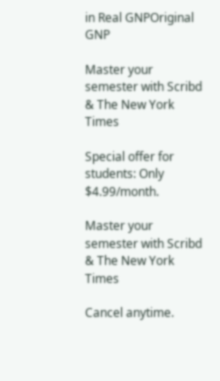in Real GNPOriginal GNP

Master your semester with Scribd & The New York Times

Special offer for students: Only $4.99/month.

Master your semester with Scribd & The New York Times

Cancel anytime.